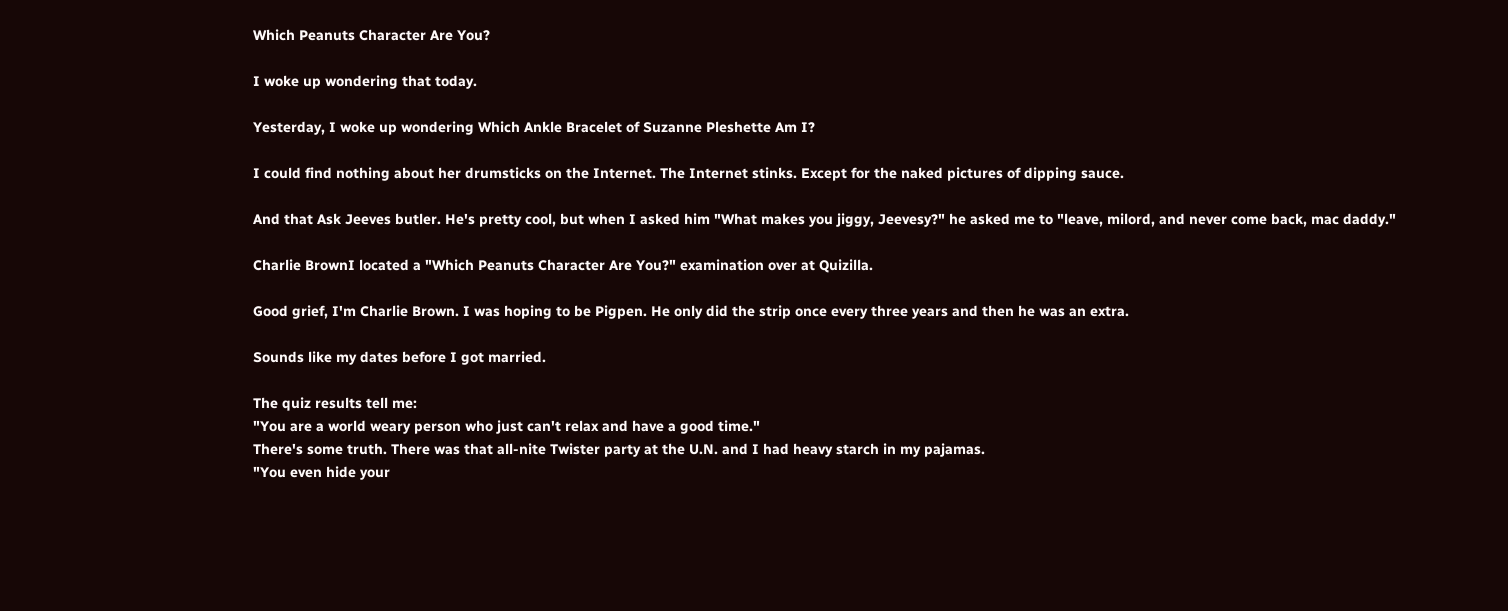Which Peanuts Character Are You?

I woke up wondering that today.

Yesterday, I woke up wondering Which Ankle Bracelet of Suzanne Pleshette Am I?

I could find nothing about her drumsticks on the Internet. The Internet stinks. Except for the naked pictures of dipping sauce.

And that Ask Jeeves butler. He's pretty cool, but when I asked him "What makes you jiggy, Jeevesy?" he asked me to "leave, milord, and never come back, mac daddy."

Charlie BrownI located a "Which Peanuts Character Are You?" examination over at Quizilla.

Good grief, I'm Charlie Brown. I was hoping to be Pigpen. He only did the strip once every three years and then he was an extra.

Sounds like my dates before I got married.

The quiz results tell me:
"You are a world weary person who just can't relax and have a good time."
There's some truth. There was that all-nite Twister party at the U.N. and I had heavy starch in my pajamas.
"You even hide your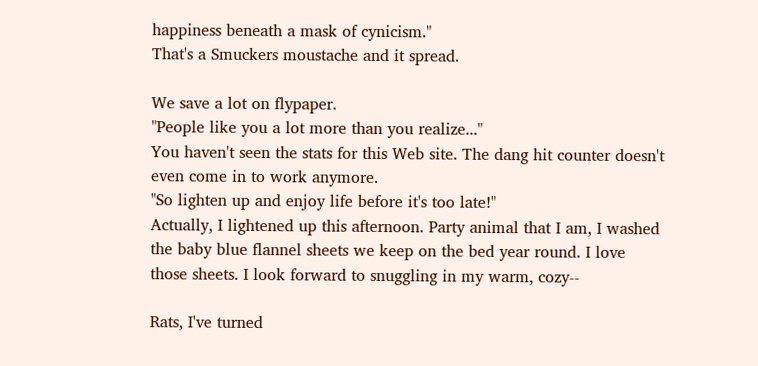happiness beneath a mask of cynicism."
That's a Smuckers moustache and it spread.

We save a lot on flypaper.
"People like you a lot more than you realize..."
You haven't seen the stats for this Web site. The dang hit counter doesn't even come in to work anymore.
"So lighten up and enjoy life before it's too late!"
Actually, I lightened up this afternoon. Party animal that I am, I washed the baby blue flannel sheets we keep on the bed year round. I love those sheets. I look forward to snuggling in my warm, cozy--

Rats, I've turned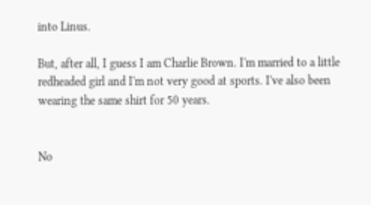into Linus.

But, after all, I guess I am Charlie Brown. I'm married to a little redheaded girl and I'm not very good at sports. I've also been wearing the same shirt for 50 years.


No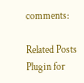comments:

Related Posts Plugin for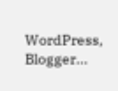WordPress, Blogger...